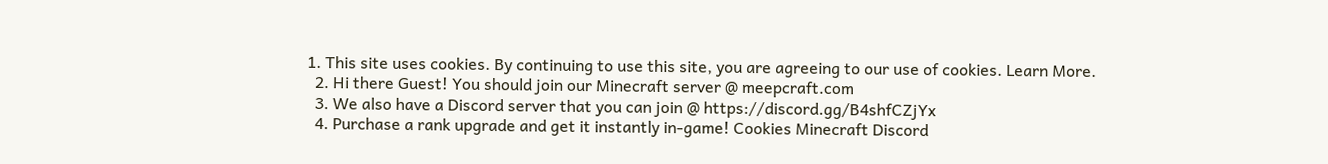1. This site uses cookies. By continuing to use this site, you are agreeing to our use of cookies. Learn More.
  2. Hi there Guest! You should join our Minecraft server @ meepcraft.com
  3. We also have a Discord server that you can join @ https://discord.gg/B4shfCZjYx
  4. Purchase a rank upgrade and get it instantly in-game! Cookies Minecraft Discord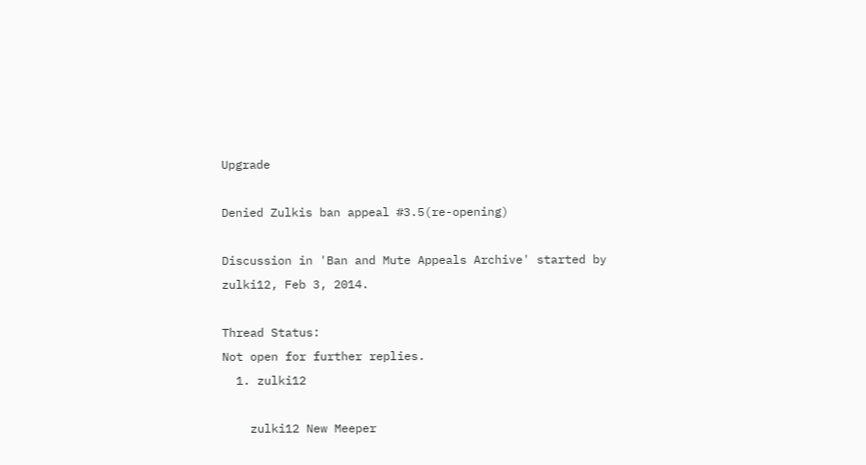Upgrade

Denied Zulkis ban appeal #3.5(re-opening)

Discussion in 'Ban and Mute Appeals Archive' started by zulki12, Feb 3, 2014.

Thread Status:
Not open for further replies.
  1. zulki12

    zulki12 New Meeper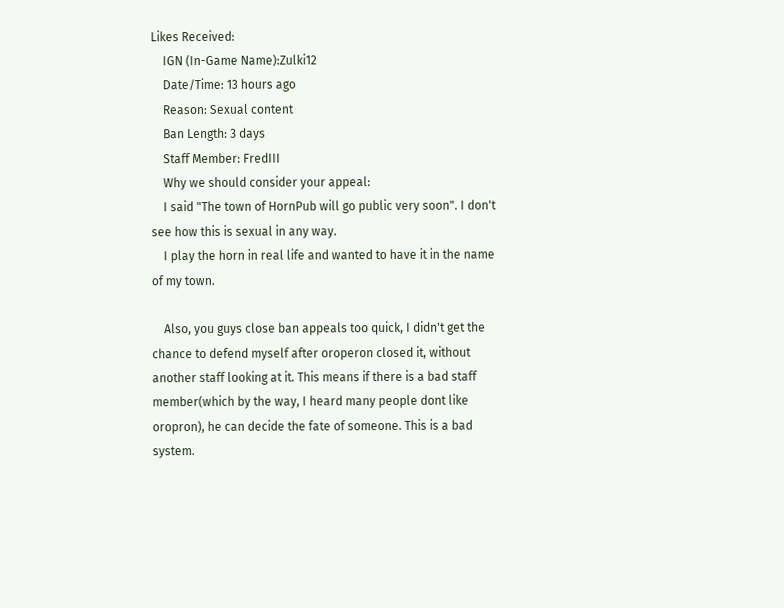Likes Received:
    IGN (In-Game Name):Zulki12
    Date/Time: 13 hours ago
    Reason: Sexual content
    Ban Length: 3 days
    Staff Member: FredIII
    Why we should consider your appeal:
    I said "The town of HornPub will go public very soon". I don't see how this is sexual in any way.
    I play the horn in real life and wanted to have it in the name of my town.

    Also, you guys close ban appeals too quick, I didn't get the chance to defend myself after oroperon closed it, without another staff looking at it. This means if there is a bad staff member(which by the way, I heard many people dont like oropron), he can decide the fate of someone. This is a bad system.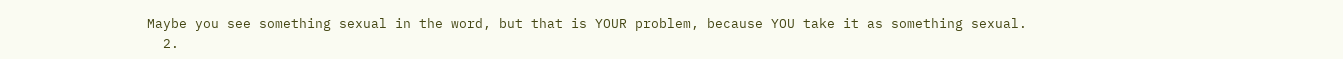Maybe you see something sexual in the word, but that is YOUR problem, because YOU take it as something sexual.
  2.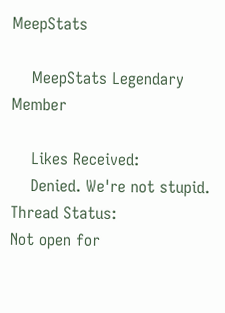MeepStats

    MeepStats Legendary Member

    Likes Received:
    Denied. We're not stupid.
Thread Status:
Not open for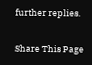further replies.

Share This Page